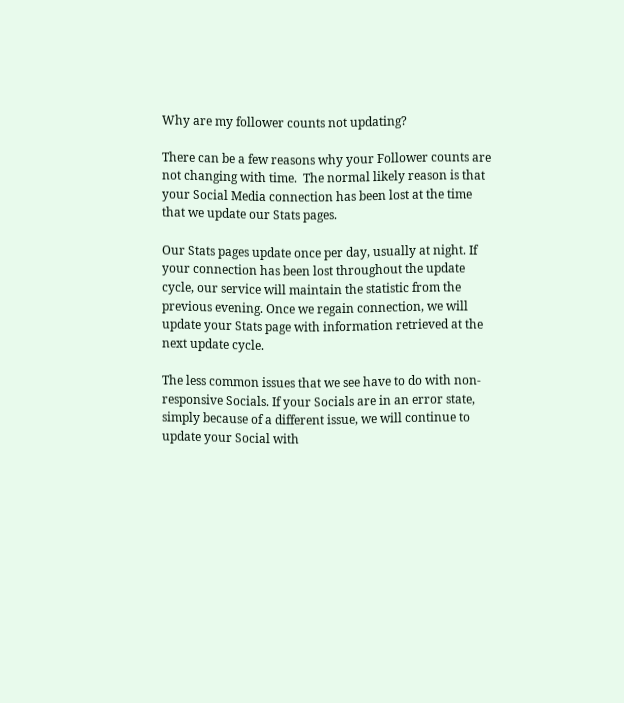Why are my follower counts not updating?

There can be a few reasons why your Follower counts are not changing with time.  The normal likely reason is that your Social Media connection has been lost at the time that we update our Stats pages.

Our Stats pages update once per day, usually at night. If your connection has been lost throughout the update cycle, our service will maintain the statistic from the previous evening. Once we regain connection, we will update your Stats page with information retrieved at the next update cycle.

The less common issues that we see have to do with non-responsive Socials. If your Socials are in an error state, simply because of a different issue, we will continue to update your Social with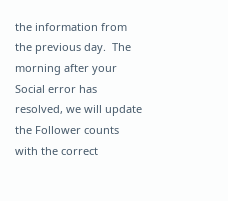the information from the previous day.  The morning after your Social error has resolved, we will update the Follower counts with the correct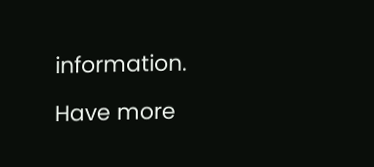information.

Have more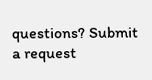questions? Submit a request